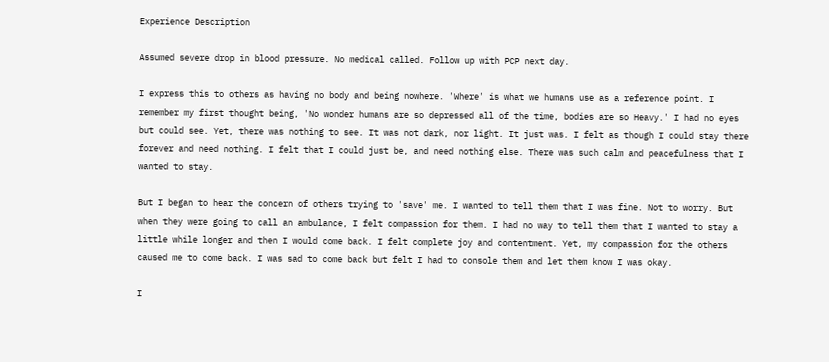Experience Description

Assumed severe drop in blood pressure. No medical called. Follow up with PCP next day.

I express this to others as having no body and being nowhere. 'Where' is what we humans use as a reference point. I remember my first thought being, 'No wonder humans are so depressed all of the time, bodies are so Heavy.' I had no eyes but could see. Yet, there was nothing to see. It was not dark, nor light. It just was. I felt as though I could stay there forever and need nothing. I felt that I could just be, and need nothing else. There was such calm and peacefulness that I wanted to stay.

But I began to hear the concern of others trying to 'save' me. I wanted to tell them that I was fine. Not to worry. But when they were going to call an ambulance, I felt compassion for them. I had no way to tell them that I wanted to stay a little while longer and then I would come back. I felt complete joy and contentment. Yet, my compassion for the others caused me to come back. I was sad to come back but felt I had to console them and let them know I was okay.

I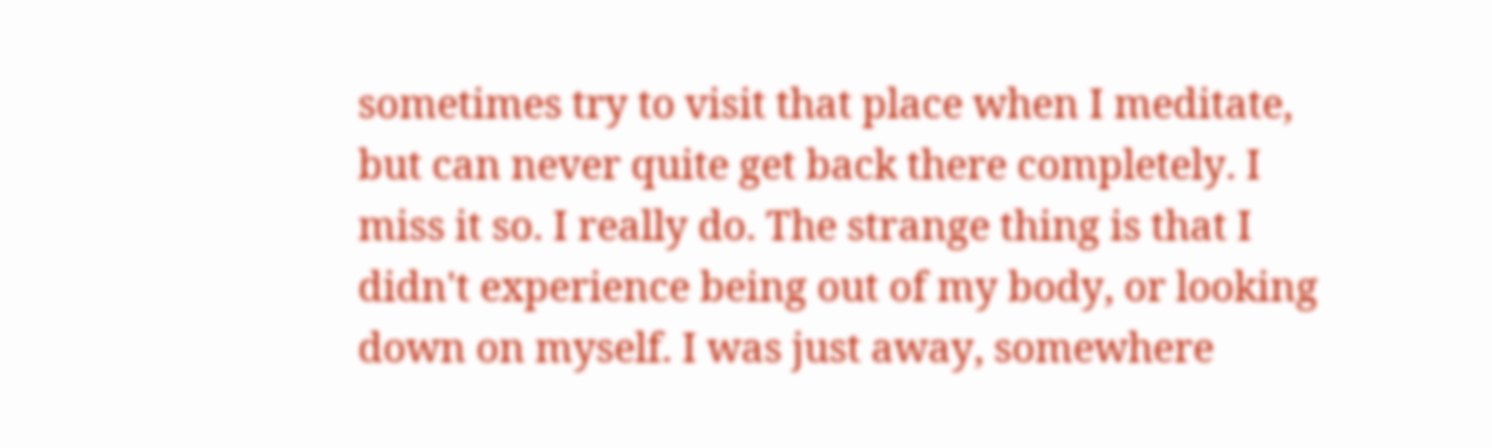sometimes try to visit that place when I meditate, but can never quite get back there completely. I miss it so. I really do. The strange thing is that I didn't experience being out of my body, or looking down on myself. I was just away, somewhere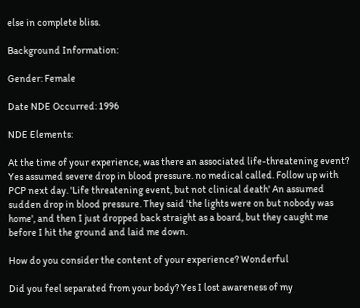else in complete bliss.

Background Information:

Gender: Female

Date NDE Occurred: 1996

NDE Elements:

At the time of your experience, was there an associated life-threatening event? Yes assumed severe drop in blood pressure. no medical called. Follow up with PCP next day. 'Life threatening event, but not clinical death' An assumed sudden drop in blood pressure. They said 'the lights were on but nobody was home', and then I just dropped back straight as a board, but they caught me before I hit the ground and laid me down.

How do you consider the content of your experience? Wonderful

Did you feel separated from your body? Yes I lost awareness of my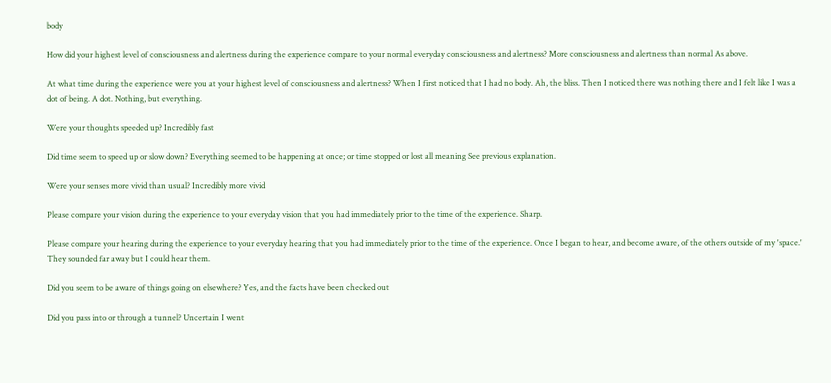body

How did your highest level of consciousness and alertness during the experience compare to your normal everyday consciousness and alertness? More consciousness and alertness than normal As above.

At what time during the experience were you at your highest level of consciousness and alertness? When I first noticed that I had no body. Ah, the bliss. Then I noticed there was nothing there and I felt like I was a dot of being. A dot. Nothing, but everything.

Were your thoughts speeded up? Incredibly fast

Did time seem to speed up or slow down? Everything seemed to be happening at once; or time stopped or lost all meaning See previous explanation.

Were your senses more vivid than usual? Incredibly more vivid

Please compare your vision during the experience to your everyday vision that you had immediately prior to the time of the experience. Sharp.

Please compare your hearing during the experience to your everyday hearing that you had immediately prior to the time of the experience. Once I began to hear, and become aware, of the others outside of my 'space.' They sounded far away but I could hear them.

Did you seem to be aware of things going on elsewhere? Yes, and the facts have been checked out

Did you pass into or through a tunnel? Uncertain I went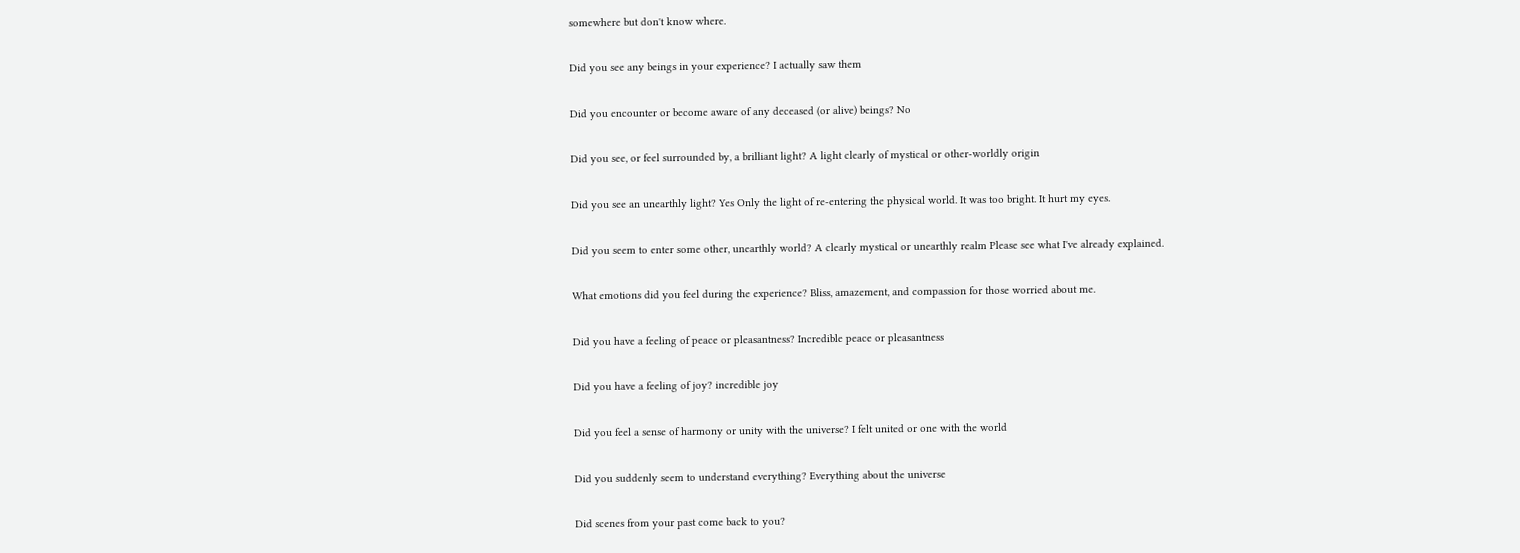somewhere but don't know where.

Did you see any beings in your experience? I actually saw them

Did you encounter or become aware of any deceased (or alive) beings? No

Did you see, or feel surrounded by, a brilliant light? A light clearly of mystical or other-worldly origin

Did you see an unearthly light? Yes Only the light of re-entering the physical world. It was too bright. It hurt my eyes.

Did you seem to enter some other, unearthly world? A clearly mystical or unearthly realm Please see what I've already explained.

What emotions did you feel during the experience? Bliss, amazement, and compassion for those worried about me.

Did you have a feeling of peace or pleasantness? Incredible peace or pleasantness

Did you have a feeling of joy? incredible joy

Did you feel a sense of harmony or unity with the universe? I felt united or one with the world

Did you suddenly seem to understand everything? Everything about the universe

Did scenes from your past come back to you?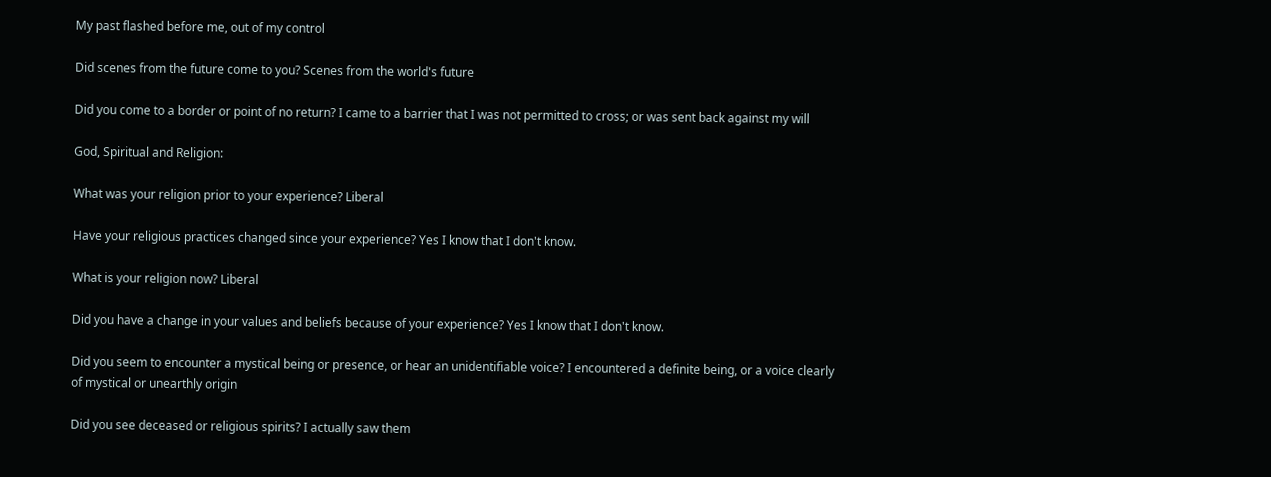My past flashed before me, out of my control

Did scenes from the future come to you? Scenes from the world's future

Did you come to a border or point of no return? I came to a barrier that I was not permitted to cross; or was sent back against my will

God, Spiritual and Religion:

What was your religion prior to your experience? Liberal

Have your religious practices changed since your experience? Yes I know that I don't know.

What is your religion now? Liberal

Did you have a change in your values and beliefs because of your experience? Yes I know that I don't know.

Did you seem to encounter a mystical being or presence, or hear an unidentifiable voice? I encountered a definite being, or a voice clearly of mystical or unearthly origin

Did you see deceased or religious spirits? I actually saw them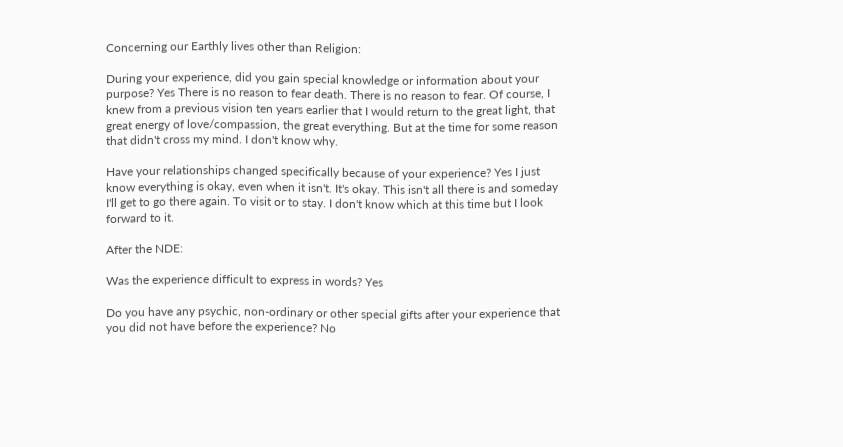Concerning our Earthly lives other than Religion:

During your experience, did you gain special knowledge or information about your purpose? Yes There is no reason to fear death. There is no reason to fear. Of course, I knew from a previous vision ten years earlier that I would return to the great light, that great energy of love/compassion, the great everything. But at the time for some reason that didn't cross my mind. I don't know why.

Have your relationships changed specifically because of your experience? Yes I just know everything is okay, even when it isn't. It's okay. This isn't all there is and someday I'll get to go there again. To visit or to stay. I don't know which at this time but I look forward to it.

After the NDE:

Was the experience difficult to express in words? Yes

Do you have any psychic, non-ordinary or other special gifts after your experience that you did not have before the experience? No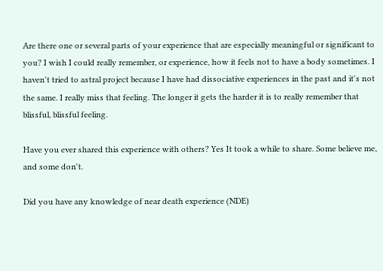Are there one or several parts of your experience that are especially meaningful or significant to you? I wish I could really remember, or experience, how it feels not to have a body sometimes. I haven't tried to astral project because I have had dissociative experiences in the past and it's not the same. I really miss that feeling. The longer it gets the harder it is to really remember that blissful, blissful feeling.

Have you ever shared this experience with others? Yes It took a while to share. Some believe me, and some don't.

Did you have any knowledge of near death experience (NDE)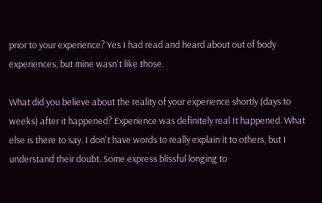prior to your experience? Yes I had read and heard about out of body experiences, but mine wasn't like those.

What did you believe about the reality of your experience shortly (days to weeks) after it happened? Experience was definitely real It happened. What else is there to say. I don't have words to really explain it to others, but I understand their doubt. Some express blissful longing to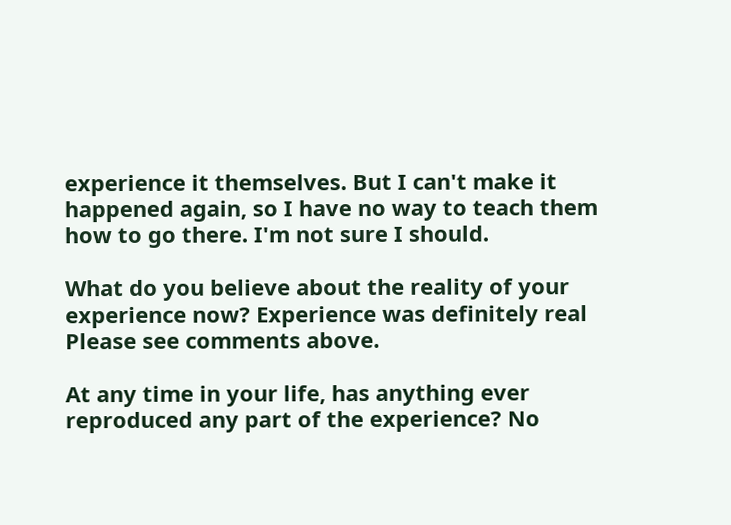experience it themselves. But I can't make it happened again, so I have no way to teach them how to go there. I'm not sure I should.

What do you believe about the reality of your experience now? Experience was definitely real Please see comments above.

At any time in your life, has anything ever reproduced any part of the experience? No